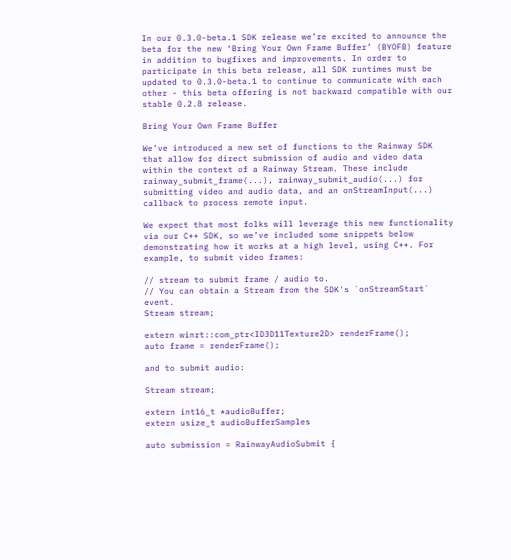In our 0.3.0-beta.1 SDK release we’re excited to announce the beta for the new ‘Bring Your Own Frame Buffer’ (BYOFB) feature in addition to bugfixes and improvements. In order to participate in this beta release, all SDK runtimes must be updated to 0.3.0-beta.1 to continue to communicate with each other - this beta offering is not backward compatible with our stable 0.2.8 release.

Bring Your Own Frame Buffer

We’ve introduced a new set of functions to the Rainway SDK that allow for direct submission of audio and video data within the context of a Rainway Stream. These include rainway_submit_frame(...), rainway_submit_audio(...) for submitting video and audio data, and an onStreamInput(...) callback to process remote input.

We expect that most folks will leverage this new functionality via our C++ SDK, so we’ve included some snippets below demonstrating how it works at a high level, using C++. For example, to submit video frames:

// stream to submit frame / audio to.
// You can obtain a Stream from the SDK's `onStreamStart` event.
Stream stream;

extern winrt::com_ptr<ID3D11Texture2D> renderFrame();
auto frame = renderFrame();

and to submit audio:

Stream stream;

extern int16_t *audioBuffer;
extern usize_t audioBufferSamples

auto submission = RainwayAudioSubmit {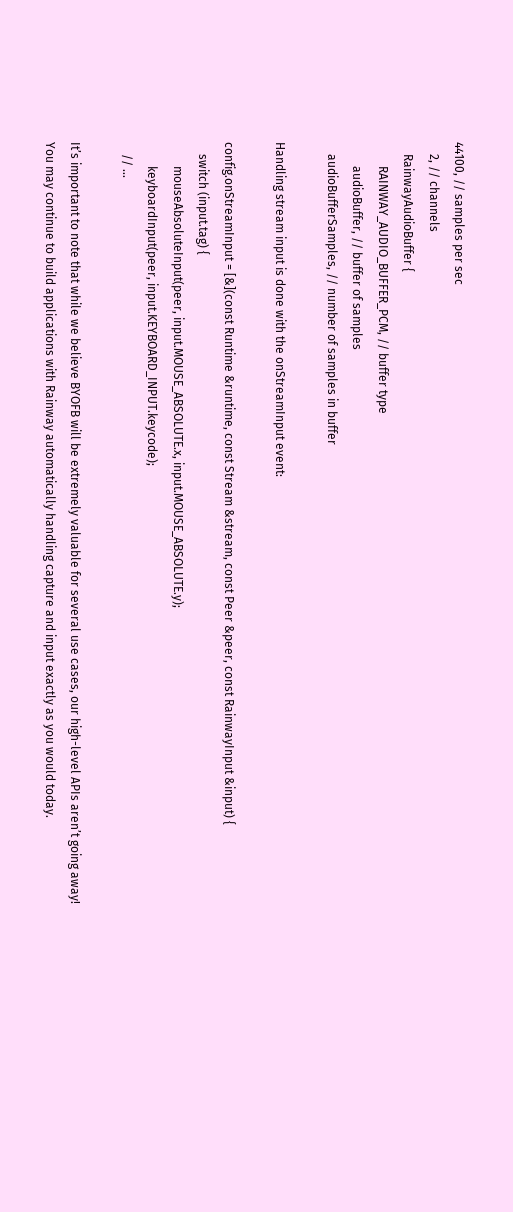44100, // samples per sec
    2, // channels
    RainwayAudioBuffer {
        RAINWAY_AUDIO_BUFFER_PCM, // buffer type
        audioBuffer, // buffer of samples
    audioBufferSamples, // number of samples in buffer

Handling stream input is done with the onStreamInput event:

config.onStreamInput = [&](const Runtime &runtime, const Stream &stream, const Peer &peer, const RainwayInput &input) {
    switch (input.tag) {
        mouseAbsoluteInput(peer, input.MOUSE_ABSOLUTE.x, input.MOUSE_ABSOLUTE.y);
        keyboardInput(peer, input.KEYBOARD_INPUT.keycode);
    // ...

It’s important to note that while we believe BYOFB will be extremely valuable for several use cases, our high-level APIs aren’t going away! You may continue to build applications with Rainway automatically handling capture and input exactly as you would today.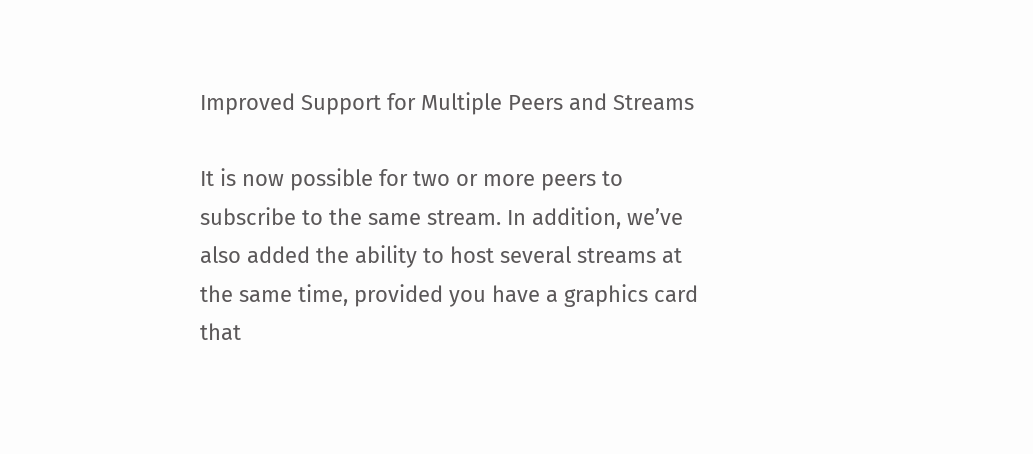Improved Support for Multiple Peers and Streams

It is now possible for two or more peers to subscribe to the same stream. In addition, we’ve also added the ability to host several streams at the same time, provided you have a graphics card that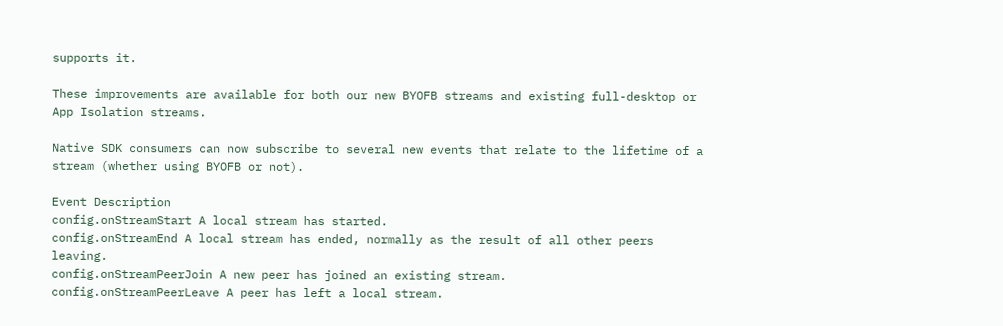supports it.

These improvements are available for both our new BYOFB streams and existing full-desktop or App Isolation streams.

Native SDK consumers can now subscribe to several new events that relate to the lifetime of a stream (whether using BYOFB or not).

Event Description
config.onStreamStart A local stream has started.
config.onStreamEnd A local stream has ended, normally as the result of all other peers leaving.
config.onStreamPeerJoin A new peer has joined an existing stream.
config.onStreamPeerLeave A peer has left a local stream.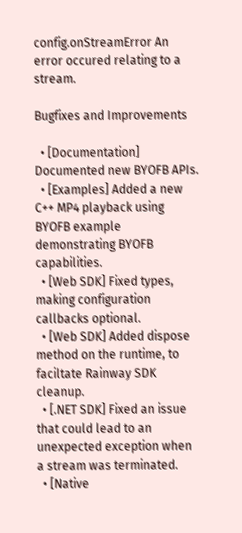config.onStreamError An error occured relating to a stream.

Bugfixes and Improvements

  • [Documentation] Documented new BYOFB APIs.
  • [Examples] Added a new C++ MP4 playback using BYOFB example demonstrating BYOFB capabilities.
  • [Web SDK] Fixed types, making configuration callbacks optional.
  • [Web SDK] Added dispose method on the runtime, to faciltate Rainway SDK cleanup.
  • [.NET SDK] Fixed an issue that could lead to an unexpected exception when a stream was terminated.
  • [Native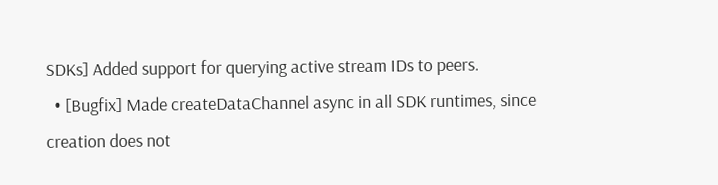SDKs] Added support for querying active stream IDs to peers.
  • [Bugfix] Made createDataChannel async in all SDK runtimes, since creation does not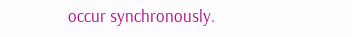occur synchronously.